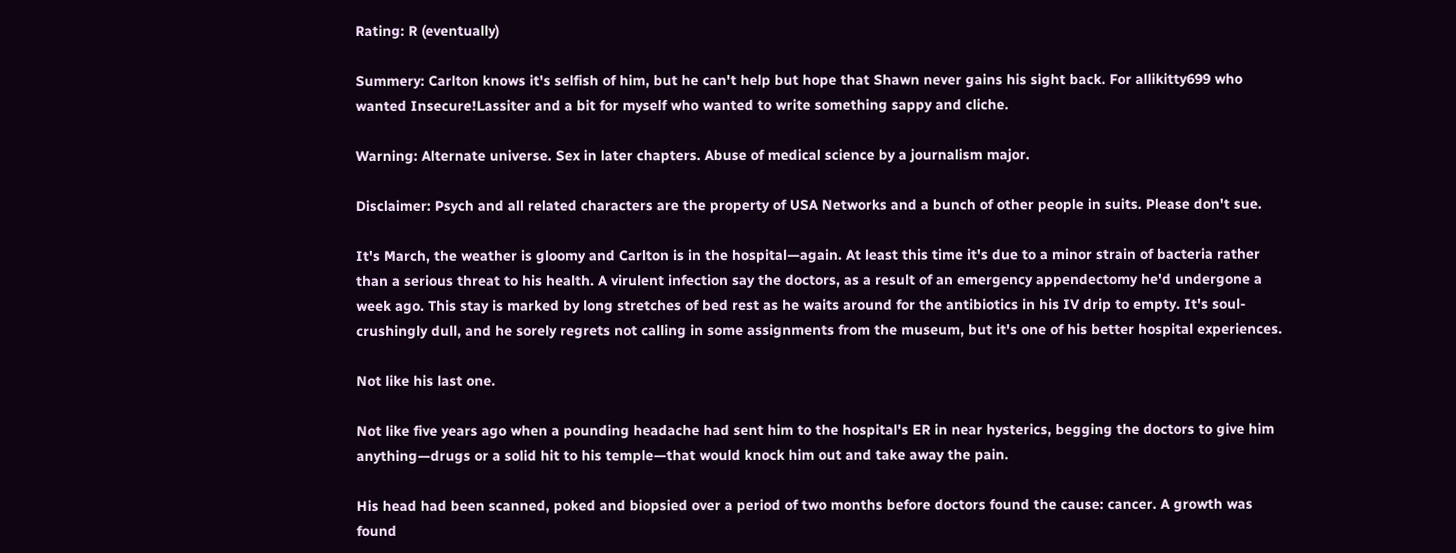Rating: R (eventually)

Summery: Carlton knows it's selfish of him, but he can't help but hope that Shawn never gains his sight back. For allikitty699 who wanted Insecure!Lassiter and a bit for myself who wanted to write something sappy and cliche.

Warning: Alternate universe. Sex in later chapters. Abuse of medical science by a journalism major.

Disclaimer: Psych and all related characters are the property of USA Networks and a bunch of other people in suits. Please don't sue.

It's March, the weather is gloomy and Carlton is in the hospital—again. At least this time it's due to a minor strain of bacteria rather than a serious threat to his health. A virulent infection say the doctors, as a result of an emergency appendectomy he'd undergone a week ago. This stay is marked by long stretches of bed rest as he waits around for the antibiotics in his IV drip to empty. It's soul-crushingly dull, and he sorely regrets not calling in some assignments from the museum, but it's one of his better hospital experiences.

Not like his last one.

Not like five years ago when a pounding headache had sent him to the hospital's ER in near hysterics, begging the doctors to give him anything—drugs or a solid hit to his temple—that would knock him out and take away the pain.

His head had been scanned, poked and biopsied over a period of two months before doctors found the cause: cancer. A growth was found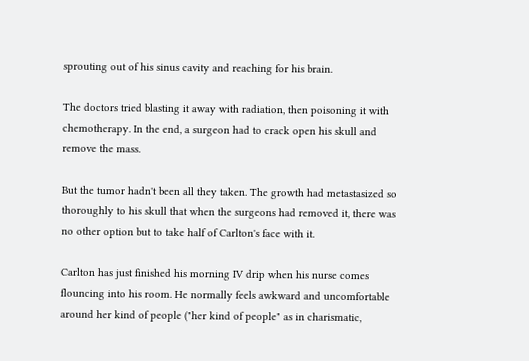sprouting out of his sinus cavity and reaching for his brain.

The doctors tried blasting it away with radiation, then poisoning it with chemotherapy. In the end, a surgeon had to crack open his skull and remove the mass.

But the tumor hadn't been all they taken. The growth had metastasized so thoroughly to his skull that when the surgeons had removed it, there was no other option but to take half of Carlton's face with it.

Carlton has just finished his morning IV drip when his nurse comes flouncing into his room. He normally feels awkward and uncomfortable around her kind of people ("her kind of people" as in charismatic,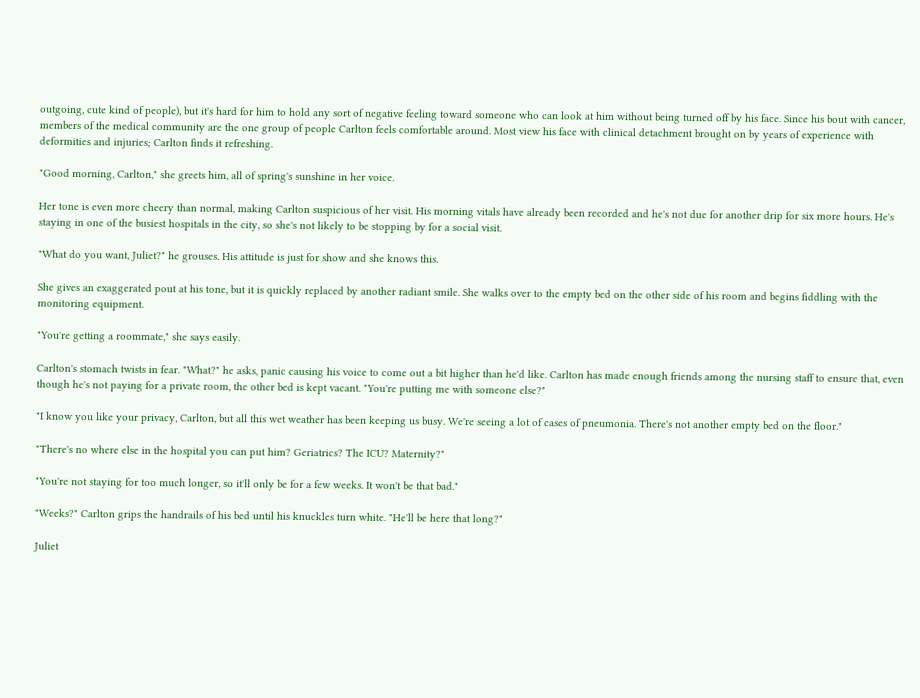outgoing, cute kind of people), but it's hard for him to hold any sort of negative feeling toward someone who can look at him without being turned off by his face. Since his bout with cancer, members of the medical community are the one group of people Carlton feels comfortable around. Most view his face with clinical detachment brought on by years of experience with deformities and injuries; Carlton finds it refreshing.

"Good morning, Carlton," she greets him, all of spring's sunshine in her voice.

Her tone is even more cheery than normal, making Carlton suspicious of her visit. His morning vitals have already been recorded and he's not due for another drip for six more hours. He's staying in one of the busiest hospitals in the city, so she's not likely to be stopping by for a social visit.

"What do you want, Juliet?" he grouses. His attitude is just for show and she knows this.

She gives an exaggerated pout at his tone, but it is quickly replaced by another radiant smile. She walks over to the empty bed on the other side of his room and begins fiddling with the monitoring equipment.

"You're getting a roommate," she says easily.

Carlton's stomach twists in fear. "What?" he asks, panic causing his voice to come out a bit higher than he'd like. Carlton has made enough friends among the nursing staff to ensure that, even though he's not paying for a private room, the other bed is kept vacant. "You're putting me with someone else?"

"I know you like your privacy, Carlton, but all this wet weather has been keeping us busy. We're seeing a lot of cases of pneumonia. There's not another empty bed on the floor."

"There's no where else in the hospital you can put him? Geriatrics? The ICU? Maternity?"

"You're not staying for too much longer, so it'll only be for a few weeks. It won't be that bad."

"Weeks?" Carlton grips the handrails of his bed until his knuckles turn white. "He'll be here that long?"

Juliet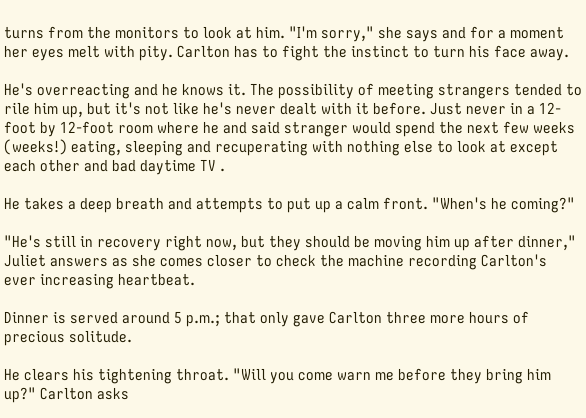turns from the monitors to look at him. "I'm sorry," she says and for a moment her eyes melt with pity. Carlton has to fight the instinct to turn his face away.

He's overreacting and he knows it. The possibility of meeting strangers tended to rile him up, but it's not like he's never dealt with it before. Just never in a 12-foot by 12-foot room where he and said stranger would spend the next few weeks (weeks!) eating, sleeping and recuperating with nothing else to look at except each other and bad daytime TV .

He takes a deep breath and attempts to put up a calm front. "When's he coming?"

"He's still in recovery right now, but they should be moving him up after dinner," Juliet answers as she comes closer to check the machine recording Carlton's ever increasing heartbeat.

Dinner is served around 5 p.m.; that only gave Carlton three more hours of precious solitude.

He clears his tightening throat. "Will you come warn me before they bring him up?" Carlton asks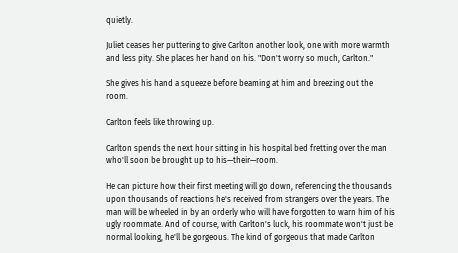quietly.

Juliet ceases her puttering to give Carlton another look, one with more warmth and less pity. She places her hand on his. "Don't worry so much, Carlton."

She gives his hand a squeeze before beaming at him and breezing out the room.

Carlton feels like throwing up.

Carlton spends the next hour sitting in his hospital bed fretting over the man who'll soon be brought up to his—their—room.

He can picture how their first meeting will go down, referencing the thousands upon thousands of reactions he's received from strangers over the years. The man will be wheeled in by an orderly who will have forgotten to warn him of his ugly roommate. And of course, with Carlton's luck, his roommate won't just be normal looking, he'll be gorgeous. The kind of gorgeous that made Carlton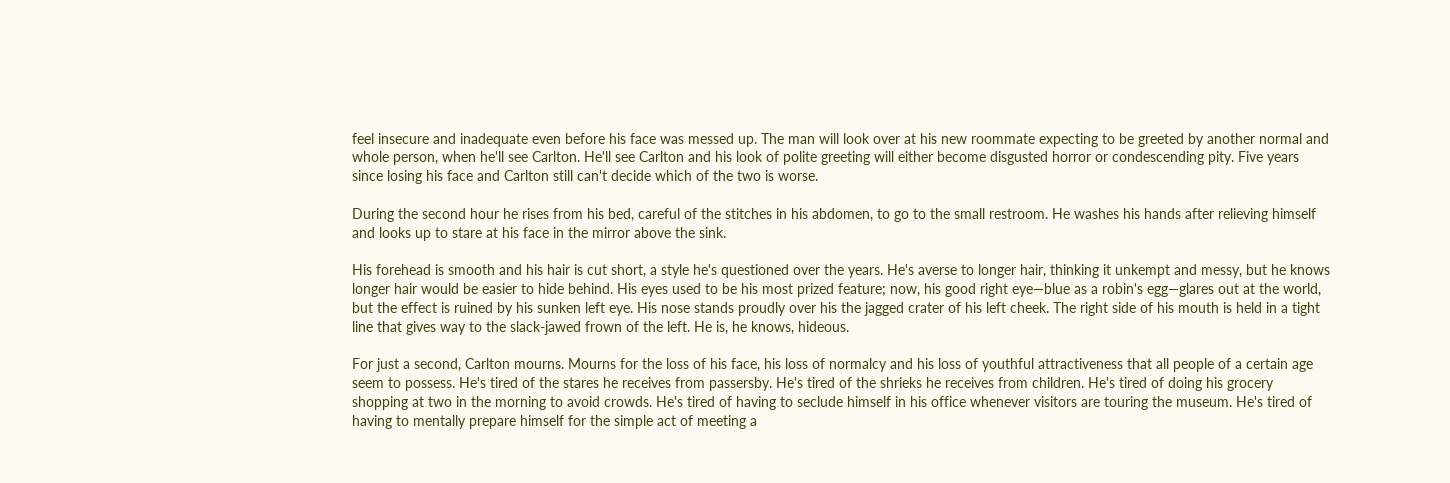feel insecure and inadequate even before his face was messed up. The man will look over at his new roommate expecting to be greeted by another normal and whole person, when he'll see Carlton. He'll see Carlton and his look of polite greeting will either become disgusted horror or condescending pity. Five years since losing his face and Carlton still can't decide which of the two is worse.

During the second hour he rises from his bed, careful of the stitches in his abdomen, to go to the small restroom. He washes his hands after relieving himself and looks up to stare at his face in the mirror above the sink.

His forehead is smooth and his hair is cut short, a style he's questioned over the years. He's averse to longer hair, thinking it unkempt and messy, but he knows longer hair would be easier to hide behind. His eyes used to be his most prized feature; now, his good right eye—blue as a robin's egg—glares out at the world, but the effect is ruined by his sunken left eye. His nose stands proudly over his the jagged crater of his left cheek. The right side of his mouth is held in a tight line that gives way to the slack-jawed frown of the left. He is, he knows, hideous.

For just a second, Carlton mourns. Mourns for the loss of his face, his loss of normalcy and his loss of youthful attractiveness that all people of a certain age seem to possess. He's tired of the stares he receives from passersby. He's tired of the shrieks he receives from children. He's tired of doing his grocery shopping at two in the morning to avoid crowds. He's tired of having to seclude himself in his office whenever visitors are touring the museum. He's tired of having to mentally prepare himself for the simple act of meeting a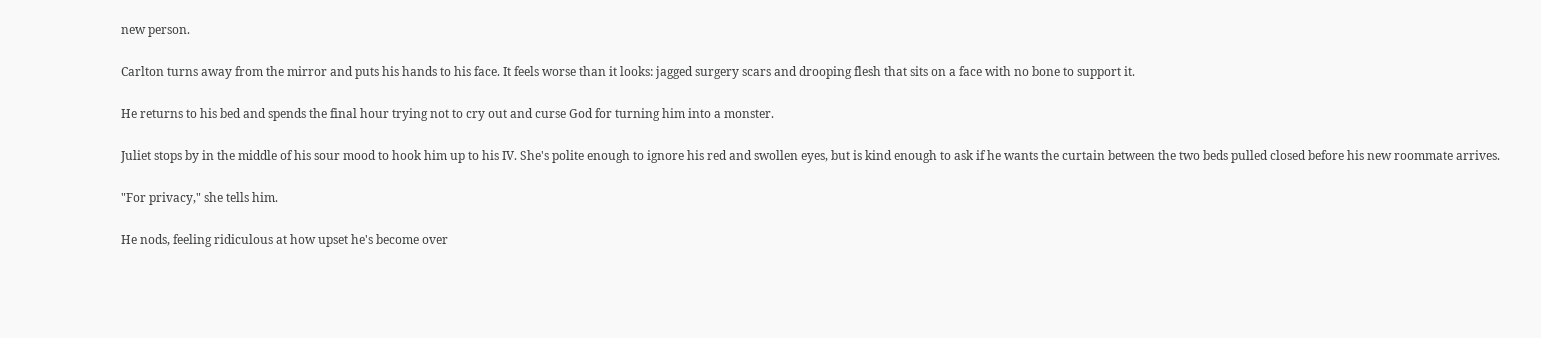new person.

Carlton turns away from the mirror and puts his hands to his face. It feels worse than it looks: jagged surgery scars and drooping flesh that sits on a face with no bone to support it.

He returns to his bed and spends the final hour trying not to cry out and curse God for turning him into a monster.

Juliet stops by in the middle of his sour mood to hook him up to his IV. She's polite enough to ignore his red and swollen eyes, but is kind enough to ask if he wants the curtain between the two beds pulled closed before his new roommate arrives.

"For privacy," she tells him.

He nods, feeling ridiculous at how upset he's become over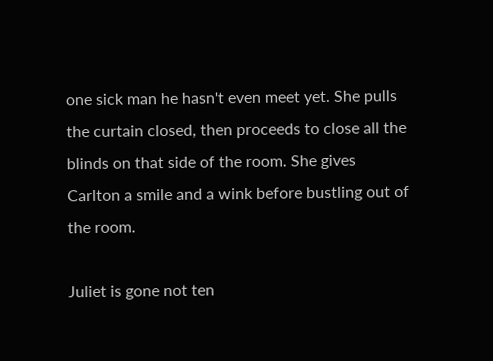one sick man he hasn't even meet yet. She pulls the curtain closed, then proceeds to close all the blinds on that side of the room. She gives Carlton a smile and a wink before bustling out of the room.

Juliet is gone not ten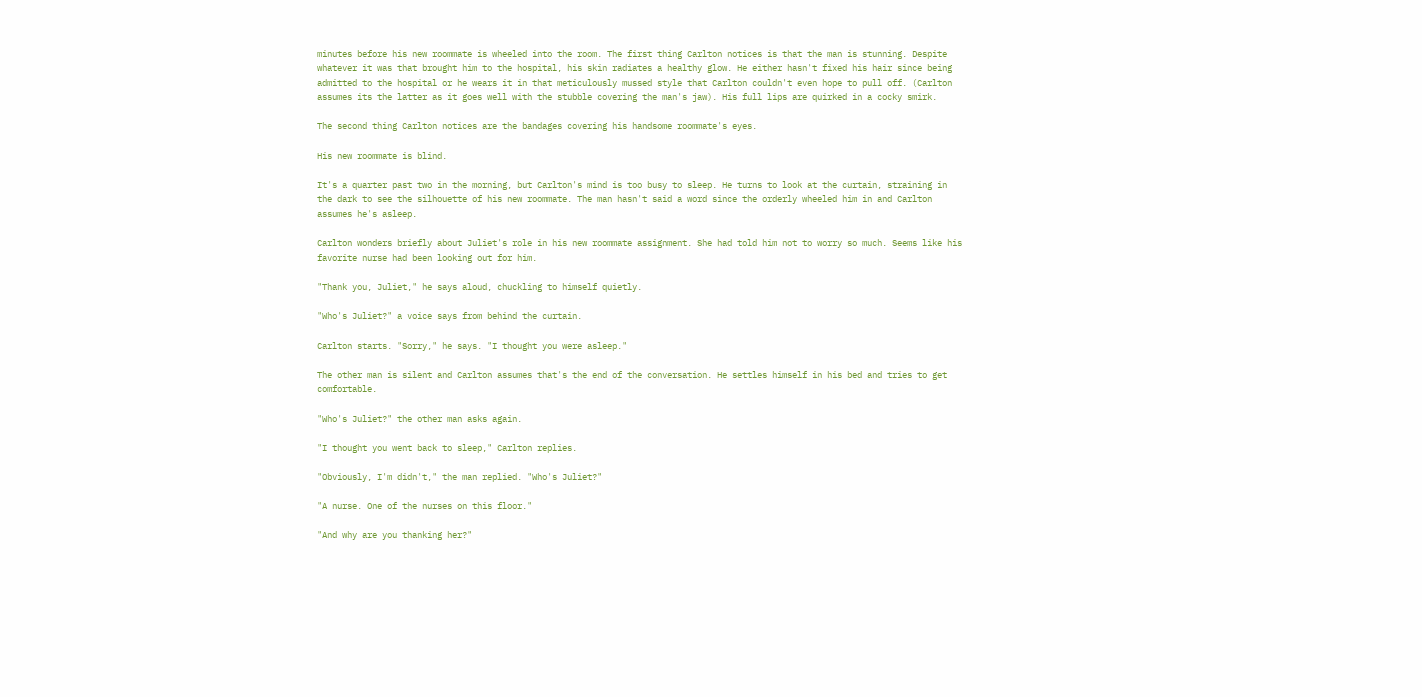minutes before his new roommate is wheeled into the room. The first thing Carlton notices is that the man is stunning. Despite whatever it was that brought him to the hospital, his skin radiates a healthy glow. He either hasn't fixed his hair since being admitted to the hospital or he wears it in that meticulously mussed style that Carlton couldn't even hope to pull off. (Carlton assumes its the latter as it goes well with the stubble covering the man's jaw). His full lips are quirked in a cocky smirk.

The second thing Carlton notices are the bandages covering his handsome roommate's eyes.

His new roommate is blind.

It's a quarter past two in the morning, but Carlton's mind is too busy to sleep. He turns to look at the curtain, straining in the dark to see the silhouette of his new roommate. The man hasn't said a word since the orderly wheeled him in and Carlton assumes he's asleep.

Carlton wonders briefly about Juliet's role in his new roommate assignment. She had told him not to worry so much. Seems like his favorite nurse had been looking out for him.

"Thank you, Juliet," he says aloud, chuckling to himself quietly.

"Who's Juliet?" a voice says from behind the curtain.

Carlton starts. "Sorry," he says. "I thought you were asleep."

The other man is silent and Carlton assumes that's the end of the conversation. He settles himself in his bed and tries to get comfortable.

"Who's Juliet?" the other man asks again.

"I thought you went back to sleep," Carlton replies.

"Obviously, I'm didn't," the man replied. "Who's Juliet?"

"A nurse. One of the nurses on this floor."

"And why are you thanking her?"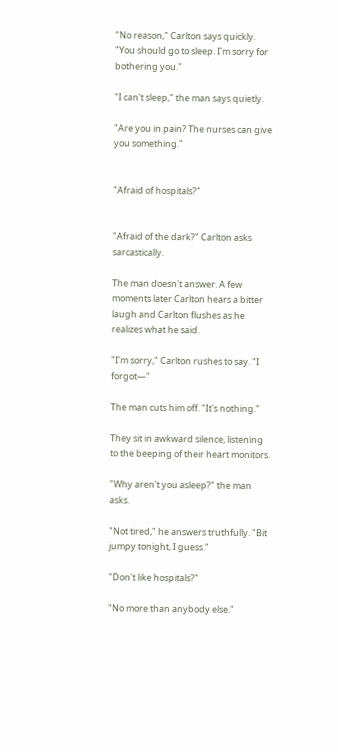"No reason," Carlton says quickly. "You should go to sleep. I'm sorry for bothering you."

"I can't sleep," the man says quietly.

"Are you in pain? The nurses can give you something."


"Afraid of hospitals?"


"Afraid of the dark?" Carlton asks sarcastically.

The man doesn't answer. A few moments later Carlton hears a bitter laugh and Carlton flushes as he realizes what he said.

"I'm sorry," Carlton rushes to say. "I forgot—"

The man cuts him off. "It's nothing."

They sit in awkward silence, listening to the beeping of their heart monitors.

"Why aren't you asleep?" the man asks.

"Not tired," he answers truthfully. "Bit jumpy tonight, I guess."

"Don't like hospitals?"

"No more than anybody else."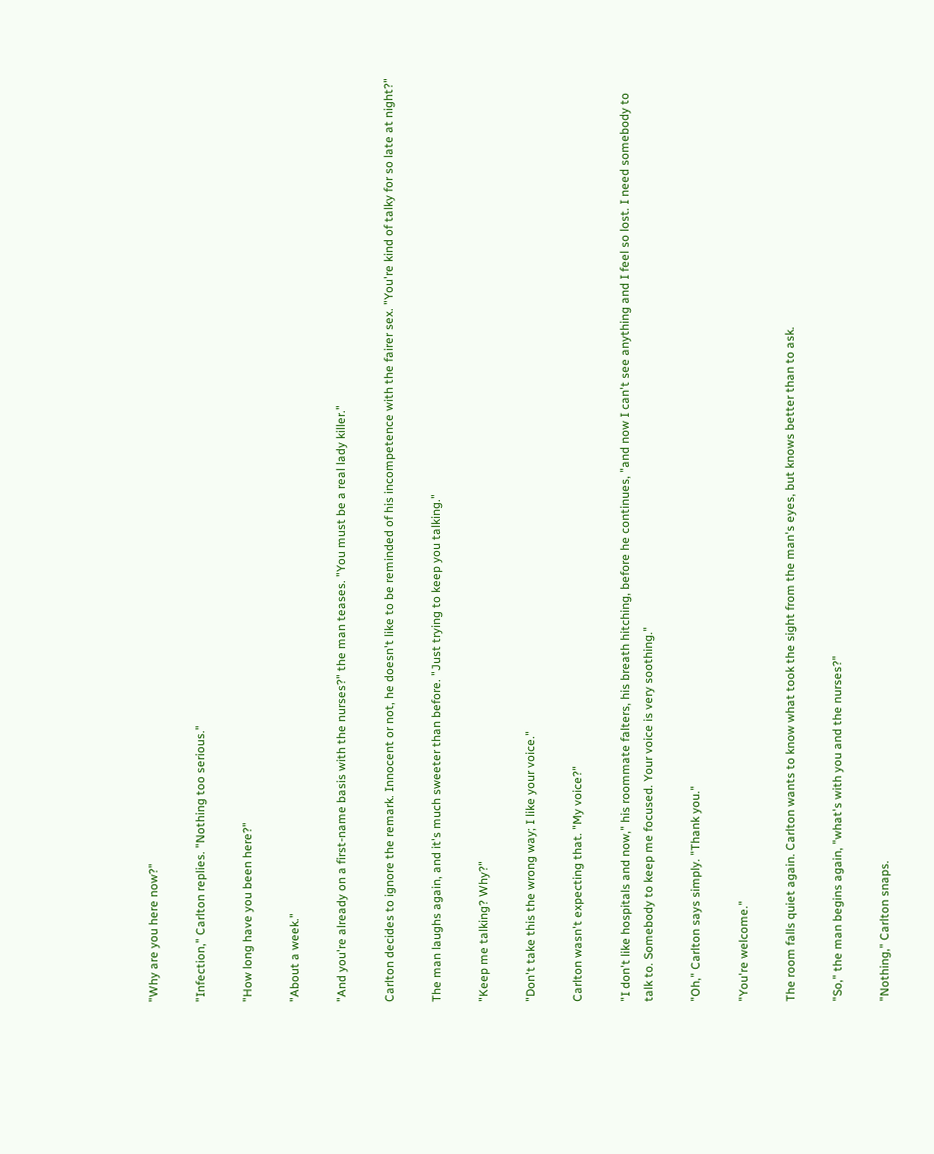"Why are you here now?"

"Infection," Carlton replies. "Nothing too serious."

"How long have you been here?"

"About a week."

"And you're already on a first-name basis with the nurses?" the man teases. "You must be a real lady killer."

Carlton decides to ignore the remark. Innocent or not, he doesn't like to be reminded of his incompetence with the fairer sex. "You're kind of talky for so late at night?"

The man laughs again, and it's much sweeter than before. "Just trying to keep you talking."

"Keep me talking? Why?"

"Don't take this the wrong way; I like your voice."

Carlton wasn't expecting that. "My voice?"

"I don't like hospitals and now," his roommate falters, his breath hitching, before he continues, "and now I can't see anything and I feel so lost. I need somebody to talk to. Somebody to keep me focused. Your voice is very soothing."

"Oh," Carlton says simply. "Thank you."

"You're welcome."

The room falls quiet again. Carlton wants to know what took the sight from the man's eyes, but knows better than to ask.

"So," the man begins again, "what's with you and the nurses?"

"Nothing," Carlton snaps.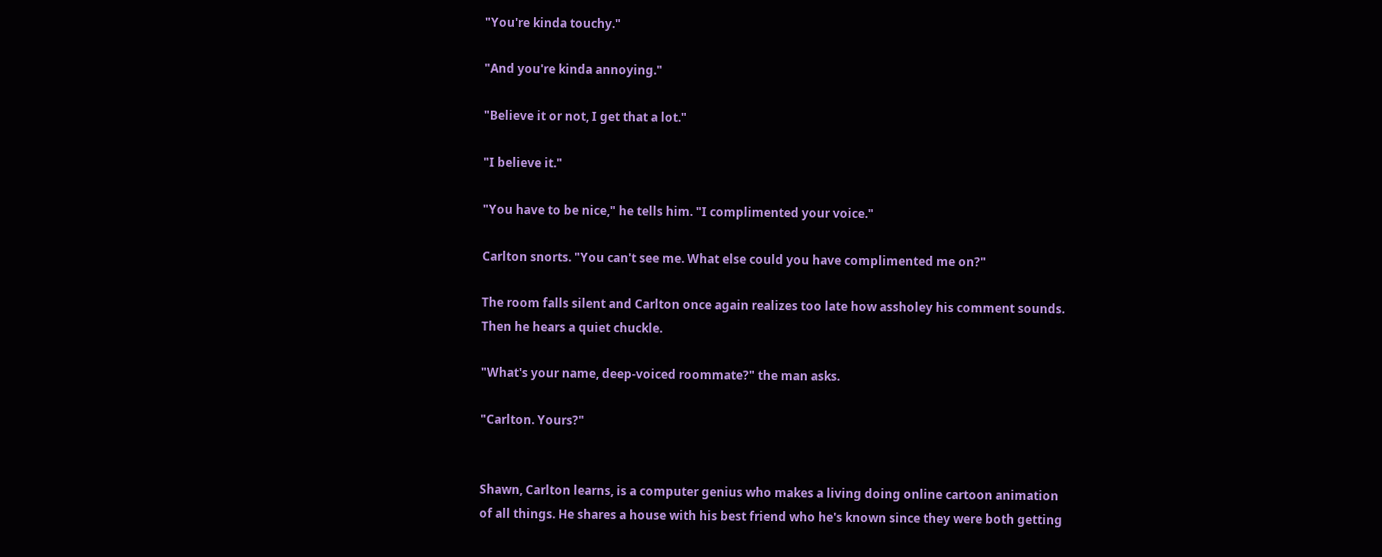"You're kinda touchy."

"And you're kinda annoying."

"Believe it or not, I get that a lot."

"I believe it."

"You have to be nice," he tells him. "I complimented your voice."

Carlton snorts. "You can't see me. What else could you have complimented me on?"

The room falls silent and Carlton once again realizes too late how assholey his comment sounds. Then he hears a quiet chuckle.

"What's your name, deep-voiced roommate?" the man asks.

"Carlton. Yours?"


Shawn, Carlton learns, is a computer genius who makes a living doing online cartoon animation of all things. He shares a house with his best friend who he's known since they were both getting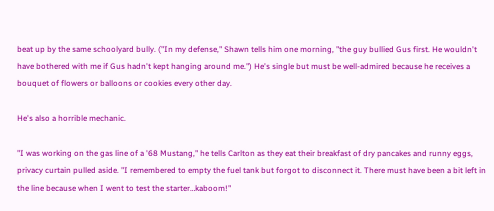beat up by the same schoolyard bully. ("In my defense," Shawn tells him one morning, "the guy bullied Gus first. He wouldn't have bothered with me if Gus hadn't kept hanging around me.") He's single but must be well-admired because he receives a bouquet of flowers or balloons or cookies every other day.

He's also a horrible mechanic.

"I was working on the gas line of a '68 Mustang," he tells Carlton as they eat their breakfast of dry pancakes and runny eggs, privacy curtain pulled aside. "I remembered to empty the fuel tank but forgot to disconnect it. There must have been a bit left in the line because when I went to test the starter…kaboom!"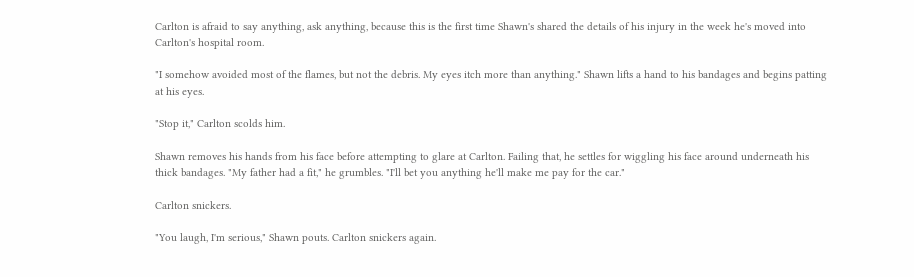Carlton is afraid to say anything, ask anything, because this is the first time Shawn's shared the details of his injury in the week he's moved into Carlton's hospital room.

"I somehow avoided most of the flames, but not the debris. My eyes itch more than anything." Shawn lifts a hand to his bandages and begins patting at his eyes.

"Stop it," Carlton scolds him.

Shawn removes his hands from his face before attempting to glare at Carlton. Failing that, he settles for wiggling his face around underneath his thick bandages. "My father had a fit," he grumbles. "I'll bet you anything he'll make me pay for the car."

Carlton snickers.

"You laugh, I'm serious," Shawn pouts. Carlton snickers again.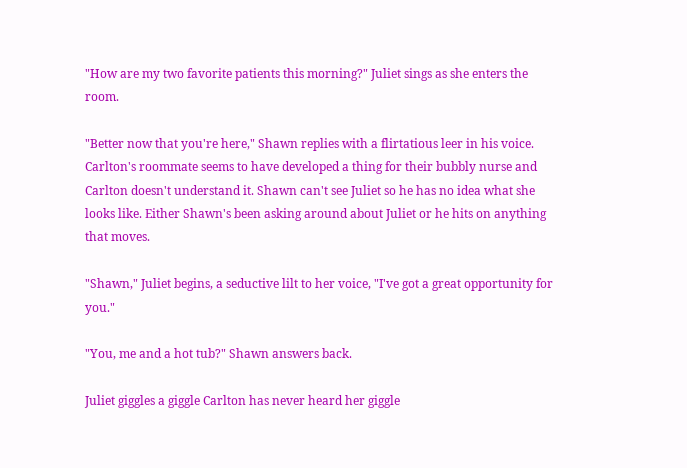"How are my two favorite patients this morning?" Juliet sings as she enters the room.

"Better now that you're here," Shawn replies with a flirtatious leer in his voice. Carlton's roommate seems to have developed a thing for their bubbly nurse and Carlton doesn't understand it. Shawn can't see Juliet so he has no idea what she looks like. Either Shawn's been asking around about Juliet or he hits on anything that moves.

"Shawn," Juliet begins, a seductive lilt to her voice, "I've got a great opportunity for you."

"You, me and a hot tub?" Shawn answers back.

Juliet giggles a giggle Carlton has never heard her giggle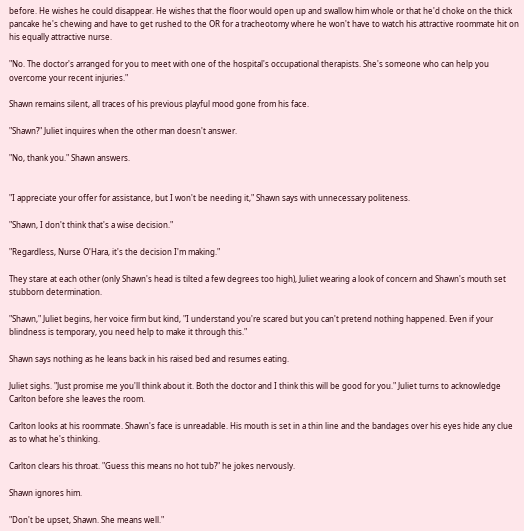before. He wishes he could disappear. He wishes that the floor would open up and swallow him whole or that he'd choke on the thick pancake he's chewing and have to get rushed to the OR for a tracheotomy where he won't have to watch his attractive roommate hit on his equally attractive nurse.

"No. The doctor's arranged for you to meet with one of the hospital's occupational therapists. She's someone who can help you overcome your recent injuries."

Shawn remains silent, all traces of his previous playful mood gone from his face.

"Shawn?" Juliet inquires when the other man doesn't answer.

"No, thank you." Shawn answers.


"I appreciate your offer for assistance, but I won't be needing it," Shawn says with unnecessary politeness.

"Shawn, I don't think that's a wise decision."

"Regardless, Nurse O'Hara, it's the decision I'm making."

They stare at each other (only Shawn's head is tilted a few degrees too high), Juliet wearing a look of concern and Shawn's mouth set stubborn determination.

"Shawn," Juliet begins, her voice firm but kind, "I understand you're scared but you can't pretend nothing happened. Even if your blindness is temporary, you need help to make it through this."

Shawn says nothing as he leans back in his raised bed and resumes eating.

Juliet sighs. "Just promise me you'll think about it. Both the doctor and I think this will be good for you." Juliet turns to acknowledge Carlton before she leaves the room.

Carlton looks at his roommate. Shawn's face is unreadable. His mouth is set in a thin line and the bandages over his eyes hide any clue as to what he's thinking.

Carlton clears his throat. "Guess this means no hot tub?" he jokes nervously.

Shawn ignores him.

"Don't be upset, Shawn. She means well."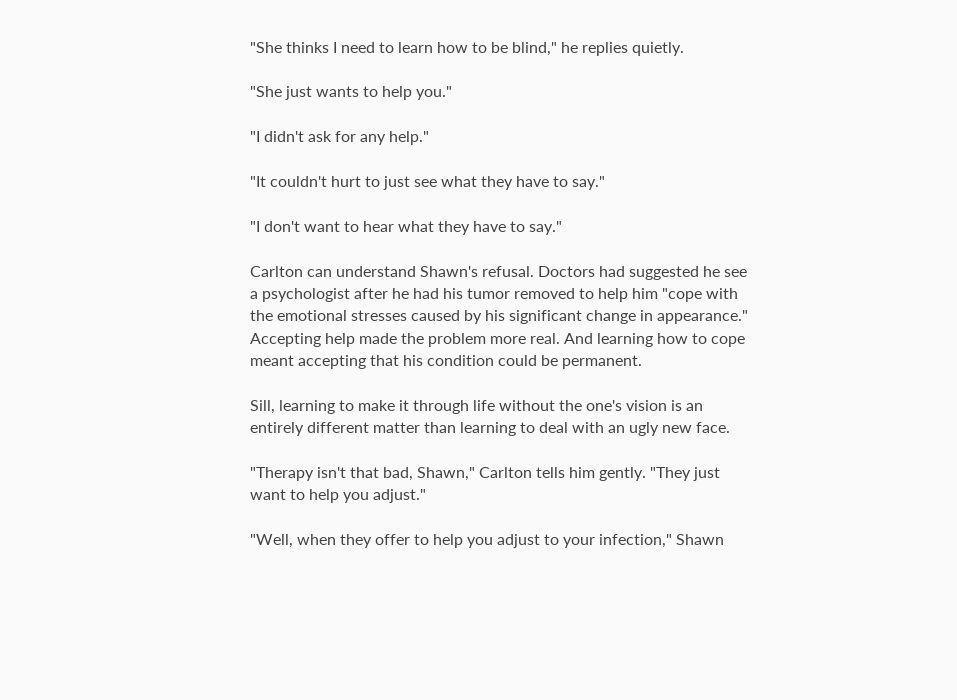"She thinks I need to learn how to be blind," he replies quietly.

"She just wants to help you."

"I didn't ask for any help."

"It couldn't hurt to just see what they have to say."

"I don't want to hear what they have to say."

Carlton can understand Shawn's refusal. Doctors had suggested he see a psychologist after he had his tumor removed to help him "cope with the emotional stresses caused by his significant change in appearance." Accepting help made the problem more real. And learning how to cope meant accepting that his condition could be permanent.

Sill, learning to make it through life without the one's vision is an entirely different matter than learning to deal with an ugly new face.

"Therapy isn't that bad, Shawn," Carlton tells him gently. "They just want to help you adjust."

"Well, when they offer to help you adjust to your infection," Shawn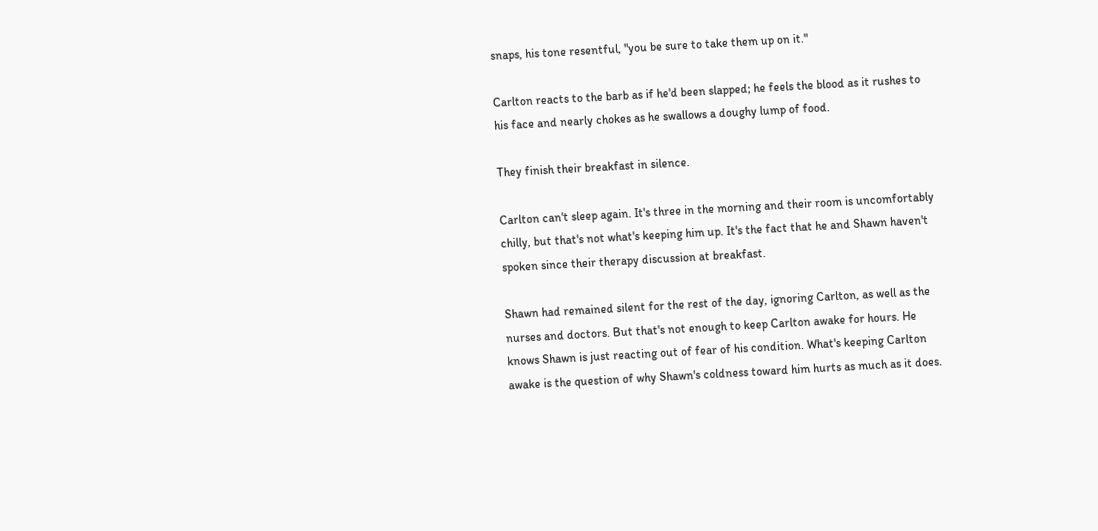snaps, his tone resentful, "you be sure to take them up on it."

Carlton reacts to the barb as if he'd been slapped; he feels the blood as it rushes to his face and nearly chokes as he swallows a doughy lump of food.

They finish their breakfast in silence.

Carlton can't sleep again. It's three in the morning and their room is uncomfortably chilly, but that's not what's keeping him up. It's the fact that he and Shawn haven't spoken since their therapy discussion at breakfast.

Shawn had remained silent for the rest of the day, ignoring Carlton, as well as the nurses and doctors. But that's not enough to keep Carlton awake for hours. He knows Shawn is just reacting out of fear of his condition. What's keeping Carlton awake is the question of why Shawn's coldness toward him hurts as much as it does.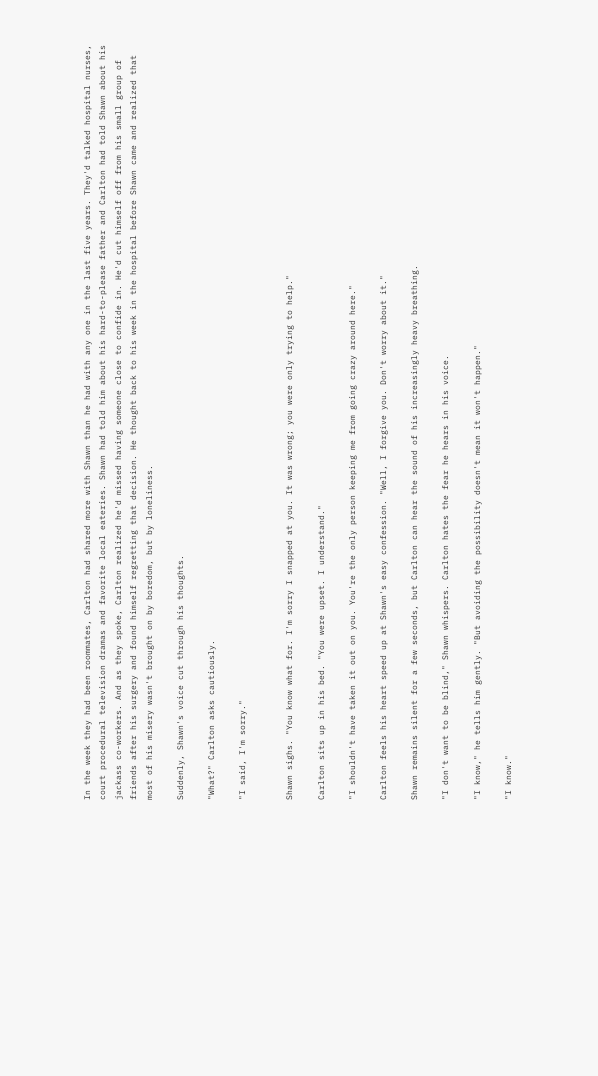In the week they had been roommates, Carlton had shared more with Shawn than he had with any one in the last five years. They'd talked hospital nurses, court procedural television dramas and favorite local eateries. Shawn had told him about his hard-to-please father and Carlton had told Shawn about his jackass co-workers. And as they spoke, Carlton realized he'd missed having someone close to confide in. He'd cut himself off from his small group of friends after his surgery and found himself regretting that decision. He thought back to his week in the hospital before Shawn came and realized that most of his misery wasn't brought on by boredom, but by loneliness.

Suddenly, Shawn's voice cut through his thoughts.

"What?" Carlton asks cautiously.

"I said, I'm sorry."


Shawn sighs. "You know what for. I'm sorry I snapped at you. It was wrong; you were only trying to help."

Carlton sits up in his bed. "You were upset. I understand."

"I shouldn't have taken it out on you. You're the only person keeping me from going crazy around here."

Carlton feels his heart speed up at Shawn's easy confession. "Well, I forgive you. Don't worry about it."

Shawn remains silent for a few seconds, but Carlton can hear the sound of his increasingly heavy breathing.

"I don't want to be blind," Shawn whispers. Carlton hates the fear he hears in his voice.

"I know," he tells him gently. "But avoiding the possibility doesn't mean it won't happen."

"I know."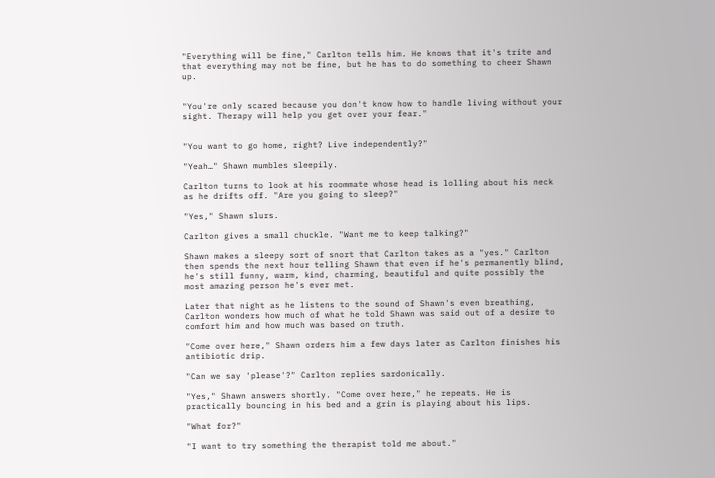"Everything will be fine," Carlton tells him. He knows that it's trite and that everything may not be fine, but he has to do something to cheer Shawn up.


"You're only scared because you don't know how to handle living without your sight. Therapy will help you get over your fear."


"You want to go home, right? Live independently?"

"Yeah…" Shawn mumbles sleepily.

Carlton turns to look at his roommate whose head is lolling about his neck as he drifts off. "Are you going to sleep?"

"Yes," Shawn slurs.

Carlton gives a small chuckle. "Want me to keep talking?"

Shawn makes a sleepy sort of snort that Carlton takes as a "yes." Carlton then spends the next hour telling Shawn that even if he's permanently blind, he's still funny, warm, kind, charming, beautiful and quite possibly the most amazing person he's ever met.

Later that night as he listens to the sound of Shawn's even breathing, Carlton wonders how much of what he told Shawn was said out of a desire to comfort him and how much was based on truth.

"Come over here," Shawn orders him a few days later as Carlton finishes his antibiotic drip.

"Can we say 'please'?" Carlton replies sardonically.

"Yes," Shawn answers shortly. "Come over here," he repeats. He is practically bouncing in his bed and a grin is playing about his lips.

"What for?"

"I want to try something the therapist told me about."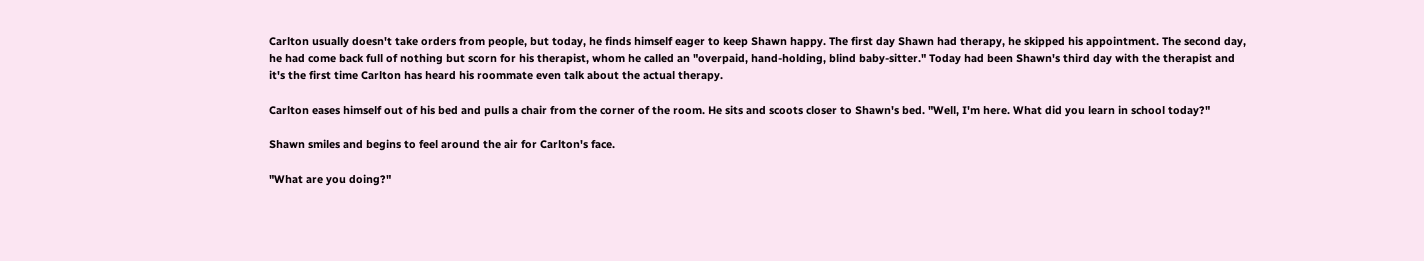Carlton usually doesn't take orders from people, but today, he finds himself eager to keep Shawn happy. The first day Shawn had therapy, he skipped his appointment. The second day, he had come back full of nothing but scorn for his therapist, whom he called an "overpaid, hand-holding, blind baby-sitter." Today had been Shawn's third day with the therapist and it's the first time Carlton has heard his roommate even talk about the actual therapy.

Carlton eases himself out of his bed and pulls a chair from the corner of the room. He sits and scoots closer to Shawn's bed. "Well, I'm here. What did you learn in school today?"

Shawn smiles and begins to feel around the air for Carlton's face.

"What are you doing?"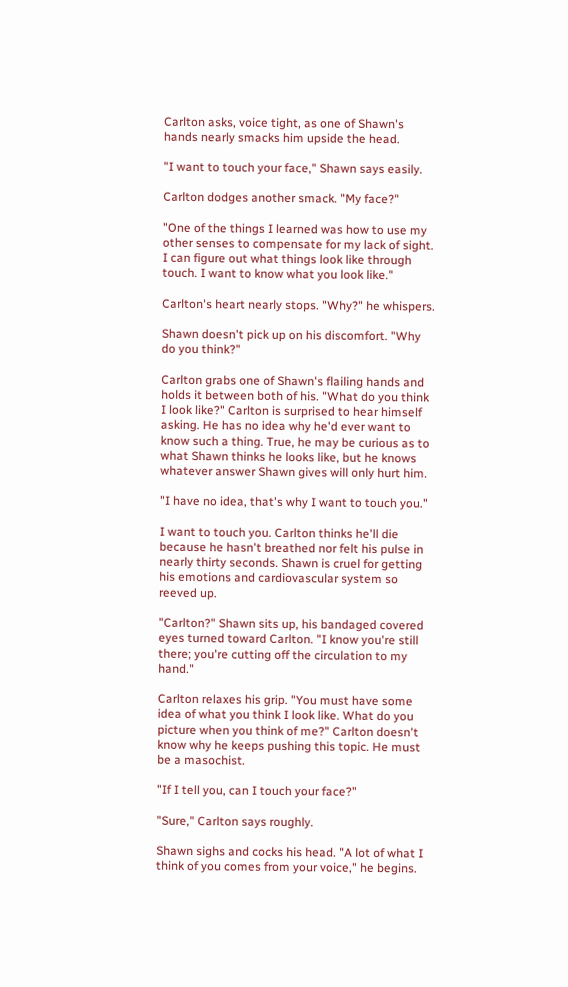Carlton asks, voice tight, as one of Shawn's hands nearly smacks him upside the head.

"I want to touch your face," Shawn says easily.

Carlton dodges another smack. "My face?"

"One of the things I learned was how to use my other senses to compensate for my lack of sight. I can figure out what things look like through touch. I want to know what you look like."

Carlton's heart nearly stops. "Why?" he whispers.

Shawn doesn't pick up on his discomfort. "Why do you think?"

Carlton grabs one of Shawn's flailing hands and holds it between both of his. "What do you think I look like?" Carlton is surprised to hear himself asking. He has no idea why he'd ever want to know such a thing. True, he may be curious as to what Shawn thinks he looks like, but he knows whatever answer Shawn gives will only hurt him.

"I have no idea, that's why I want to touch you."

I want to touch you. Carlton thinks he'll die because he hasn't breathed nor felt his pulse in nearly thirty seconds. Shawn is cruel for getting his emotions and cardiovascular system so reeved up.

"Carlton?" Shawn sits up, his bandaged covered eyes turned toward Carlton. "I know you're still there; you're cutting off the circulation to my hand."

Carlton relaxes his grip. "You must have some idea of what you think I look like. What do you picture when you think of me?" Carlton doesn't know why he keeps pushing this topic. He must be a masochist.

"If I tell you, can I touch your face?"

"Sure," Carlton says roughly.

Shawn sighs and cocks his head. "A lot of what I think of you comes from your voice," he begins.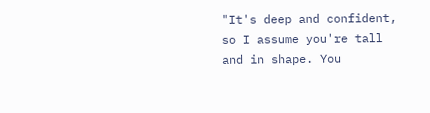"It's deep and confident, so I assume you're tall and in shape. You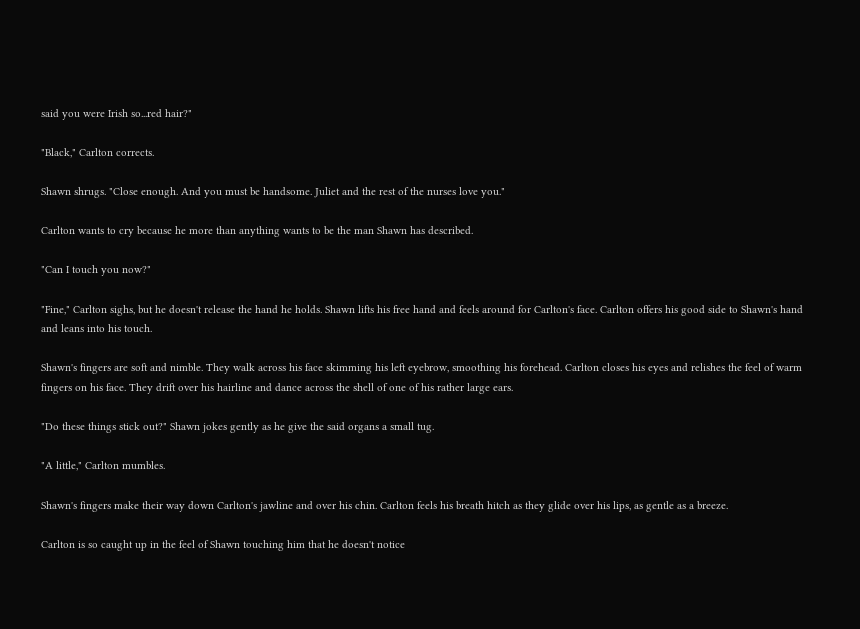said you were Irish so...red hair?"

"Black," Carlton corrects.

Shawn shrugs. "Close enough. And you must be handsome. Juliet and the rest of the nurses love you."

Carlton wants to cry because he more than anything wants to be the man Shawn has described.

"Can I touch you now?"

"Fine," Carlton sighs, but he doesn't release the hand he holds. Shawn lifts his free hand and feels around for Carlton's face. Carlton offers his good side to Shawn's hand and leans into his touch.

Shawn's fingers are soft and nimble. They walk across his face skimming his left eyebrow, smoothing his forehead. Carlton closes his eyes and relishes the feel of warm fingers on his face. They drift over his hairline and dance across the shell of one of his rather large ears.

"Do these things stick out?" Shawn jokes gently as he give the said organs a small tug.

"A little," Carlton mumbles.

Shawn's fingers make their way down Carlton's jawline and over his chin. Carlton feels his breath hitch as they glide over his lips, as gentle as a breeze.

Carlton is so caught up in the feel of Shawn touching him that he doesn't notice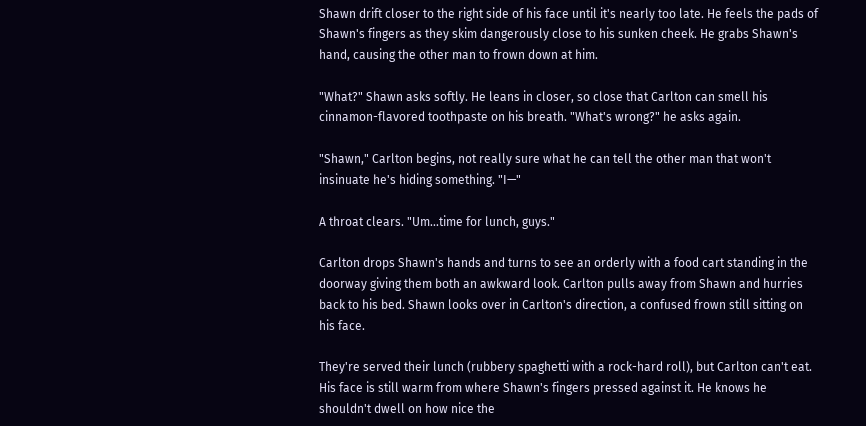Shawn drift closer to the right side of his face until it's nearly too late. He feels the pads of Shawn's fingers as they skim dangerously close to his sunken cheek. He grabs Shawn's hand, causing the other man to frown down at him.

"What?" Shawn asks softly. He leans in closer, so close that Carlton can smell his cinnamon-flavored toothpaste on his breath. "What's wrong?" he asks again.

"Shawn," Carlton begins, not really sure what he can tell the other man that won't insinuate he's hiding something. "I—"

A throat clears. "Um...time for lunch, guys."

Carlton drops Shawn's hands and turns to see an orderly with a food cart standing in the doorway giving them both an awkward look. Carlton pulls away from Shawn and hurries back to his bed. Shawn looks over in Carlton's direction, a confused frown still sitting on his face.

They're served their lunch (rubbery spaghetti with a rock-hard roll), but Carlton can't eat. His face is still warm from where Shawn's fingers pressed against it. He knows he shouldn't dwell on how nice the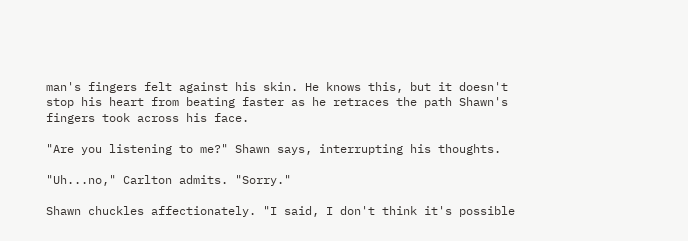man's fingers felt against his skin. He knows this, but it doesn't stop his heart from beating faster as he retraces the path Shawn's fingers took across his face.

"Are you listening to me?" Shawn says, interrupting his thoughts.

"Uh...no," Carlton admits. "Sorry."

Shawn chuckles affectionately. "I said, I don't think it's possible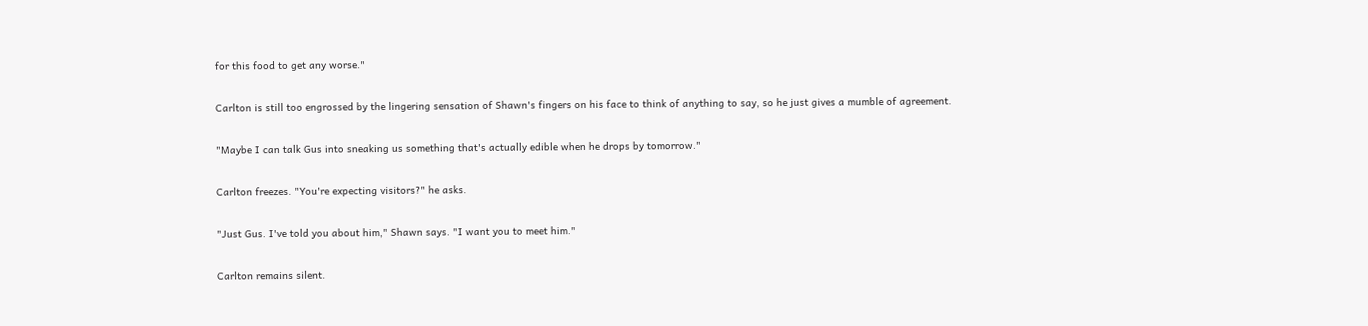for this food to get any worse."

Carlton is still too engrossed by the lingering sensation of Shawn's fingers on his face to think of anything to say, so he just gives a mumble of agreement.

"Maybe I can talk Gus into sneaking us something that's actually edible when he drops by tomorrow."

Carlton freezes. "You're expecting visitors?" he asks.

"Just Gus. I've told you about him," Shawn says. "I want you to meet him."

Carlton remains silent.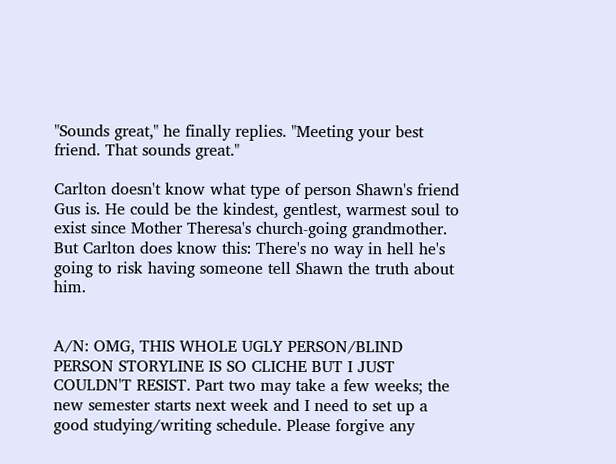"Sounds great," he finally replies. "Meeting your best friend. That sounds great."

Carlton doesn't know what type of person Shawn's friend Gus is. He could be the kindest, gentlest, warmest soul to exist since Mother Theresa's church-going grandmother. But Carlton does know this: There's no way in hell he's going to risk having someone tell Shawn the truth about him.


A/N: OMG, THIS WHOLE UGLY PERSON/BLIND PERSON STORYLINE IS SO CLICHE BUT I JUST COULDN'T RESIST. Part two may take a few weeks; the new semester starts next week and I need to set up a good studying/writing schedule. Please forgive any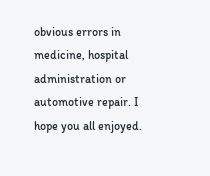obvious errors in medicine, hospital administration or automotive repair. I hope you all enjoyed.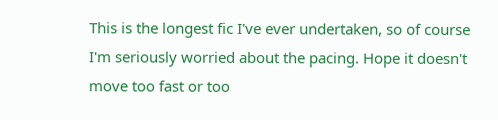This is the longest fic I've ever undertaken, so of course I'm seriously worried about the pacing. Hope it doesn't move too fast or too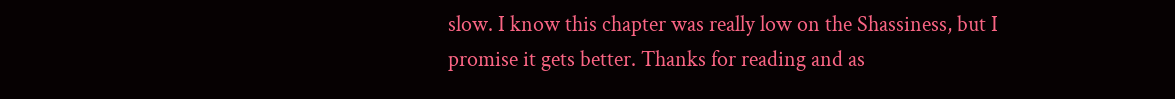slow. I know this chapter was really low on the Shassiness, but I promise it gets better. Thanks for reading and as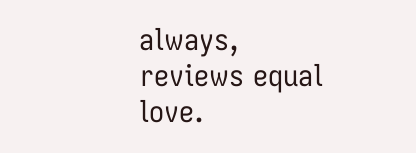always, reviews equal love.